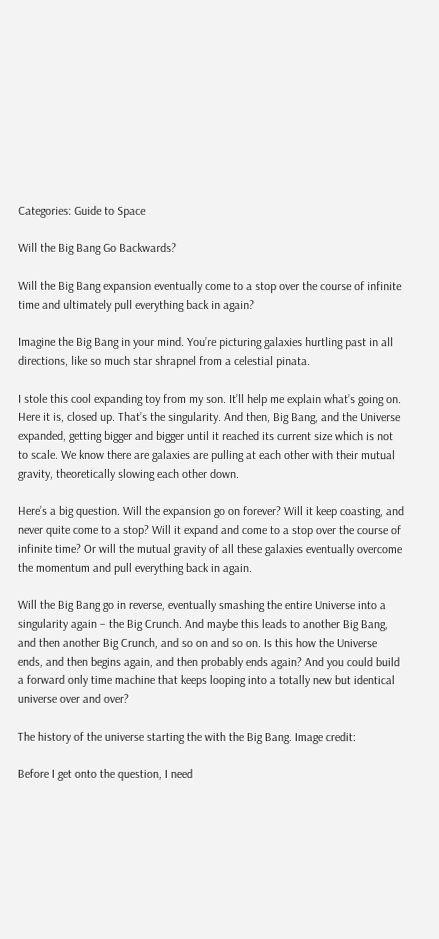Categories: Guide to Space

Will the Big Bang Go Backwards?

Will the Big Bang expansion eventually come to a stop over the course of infinite time and ultimately pull everything back in again?

Imagine the Big Bang in your mind. You’re picturing galaxies hurtling past in all directions, like so much star shrapnel from a celestial pinata.

I stole this cool expanding toy from my son. It’ll help me explain what’s going on. Here it is, closed up. That’s the singularity. And then, Big Bang, and the Universe expanded, getting bigger and bigger until it reached its current size which is not to scale. We know there are galaxies are pulling at each other with their mutual gravity, theoretically slowing each other down.

Here’s a big question. Will the expansion go on forever? Will it keep coasting, and never quite come to a stop? Will it expand and come to a stop over the course of infinite time? Or will the mutual gravity of all these galaxies eventually overcome the momentum and pull everything back in again.

Will the Big Bang go in reverse, eventually smashing the entire Universe into a singularity again – the Big Crunch. And maybe this leads to another Big Bang, and then another Big Crunch, and so on and so on. Is this how the Universe ends, and then begins again, and then probably ends again? And you could build a forward only time machine that keeps looping into a totally new but identical universe over and over?

The history of the universe starting the with the Big Bang. Image credit:

Before I get onto the question, I need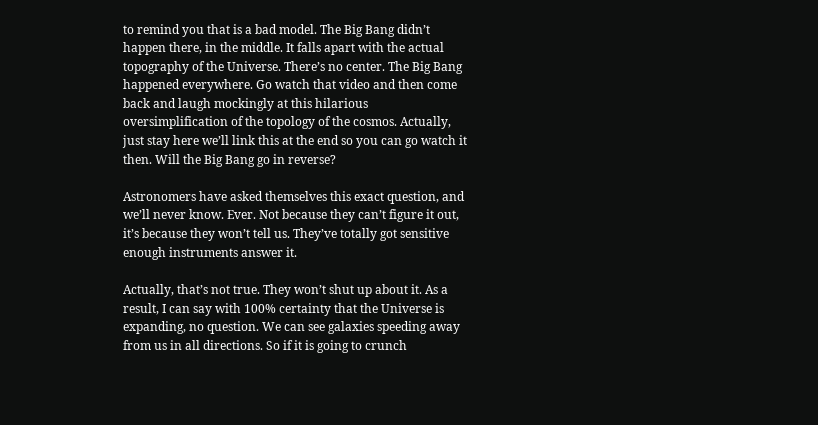to remind you that is a bad model. The Big Bang didn’t happen there, in the middle. It falls apart with the actual topography of the Universe. There’s no center. The Big Bang happened everywhere. Go watch that video and then come back and laugh mockingly at this hilarious oversimplification of the topology of the cosmos. Actually, just stay here we’ll link this at the end so you can go watch it then. Will the Big Bang go in reverse?

Astronomers have asked themselves this exact question, and we’ll never know. Ever. Not because they can’t figure it out, it’s because they won’t tell us. They’ve totally got sensitive enough instruments answer it.

Actually, that’s not true. They won’t shut up about it. As a result, I can say with 100% certainty that the Universe is expanding, no question. We can see galaxies speeding away from us in all directions. So if it is going to crunch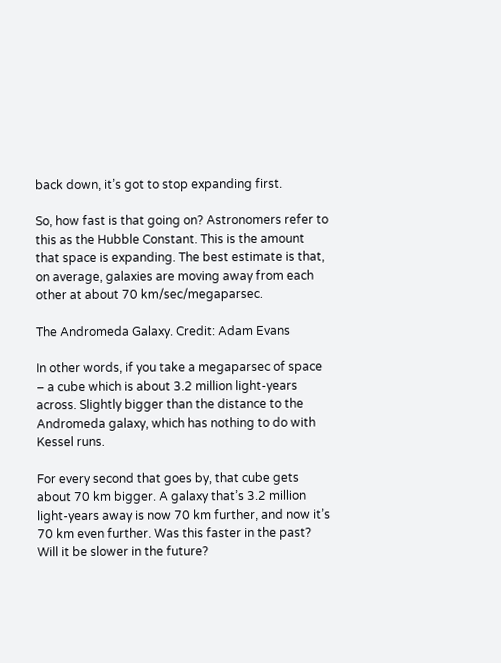back down, it’s got to stop expanding first.

So, how fast is that going on? Astronomers refer to this as the Hubble Constant. This is the amount that space is expanding. The best estimate is that, on average, galaxies are moving away from each other at about 70 km/sec/megaparsec.

The Andromeda Galaxy. Credit: Adam Evans

In other words, if you take a megaparsec of space – a cube which is about 3.2 million light-years across. Slightly bigger than the distance to the Andromeda galaxy, which has nothing to do with Kessel runs.

For every second that goes by, that cube gets about 70 km bigger. A galaxy that’s 3.2 million light-years away is now 70 km further, and now it’s 70 km even further. Was this faster in the past? Will it be slower in the future?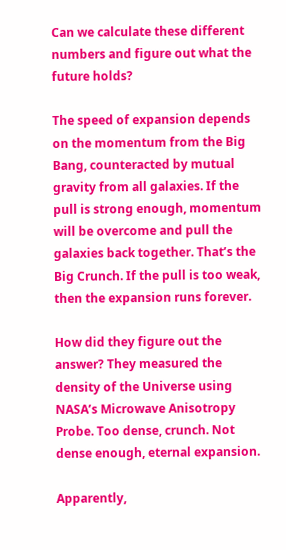Can we calculate these different numbers and figure out what the future holds?

The speed of expansion depends on the momentum from the Big Bang, counteracted by mutual gravity from all galaxies. If the pull is strong enough, momentum will be overcome and pull the galaxies back together. That’s the Big Crunch. If the pull is too weak, then the expansion runs forever.

How did they figure out the answer? They measured the density of the Universe using NASA’s Microwave Anisotropy Probe. Too dense, crunch. Not dense enough, eternal expansion.

Apparently,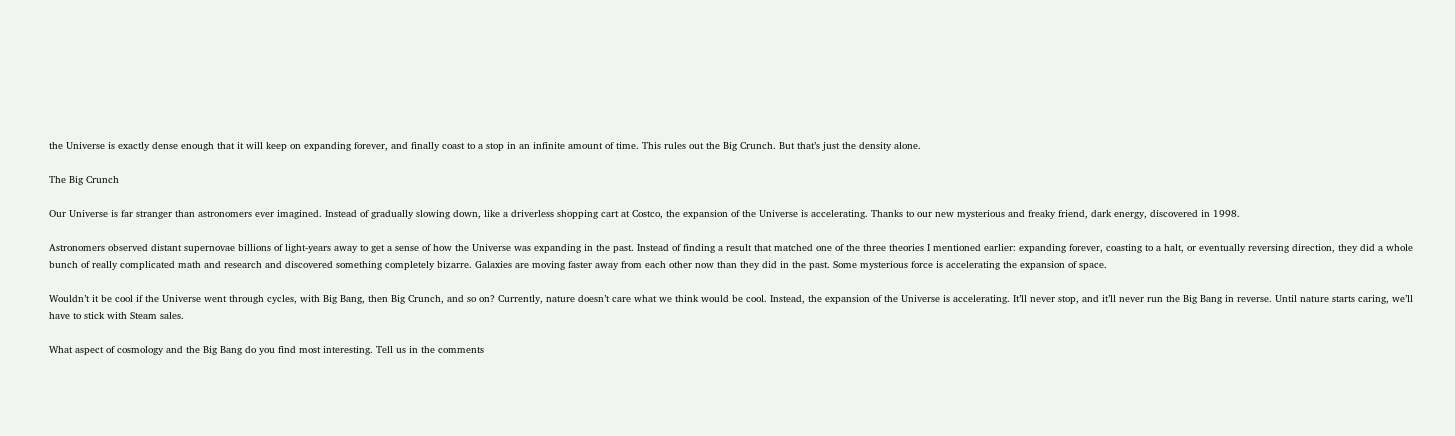the Universe is exactly dense enough that it will keep on expanding forever, and finally coast to a stop in an infinite amount of time. This rules out the Big Crunch. But that’s just the density alone.

The Big Crunch

Our Universe is far stranger than astronomers ever imagined. Instead of gradually slowing down, like a driverless shopping cart at Costco, the expansion of the Universe is accelerating. Thanks to our new mysterious and freaky friend, dark energy, discovered in 1998.

Astronomers observed distant supernovae billions of light-years away to get a sense of how the Universe was expanding in the past. Instead of finding a result that matched one of the three theories I mentioned earlier: expanding forever, coasting to a halt, or eventually reversing direction, they did a whole bunch of really complicated math and research and discovered something completely bizarre. Galaxies are moving faster away from each other now than they did in the past. Some mysterious force is accelerating the expansion of space.

Wouldn’t it be cool if the Universe went through cycles, with Big Bang, then Big Crunch, and so on? Currently, nature doesn’t care what we think would be cool. Instead, the expansion of the Universe is accelerating. It’ll never stop, and it’ll never run the Big Bang in reverse. Until nature starts caring, we’ll have to stick with Steam sales.

What aspect of cosmology and the Big Bang do you find most interesting. Tell us in the comments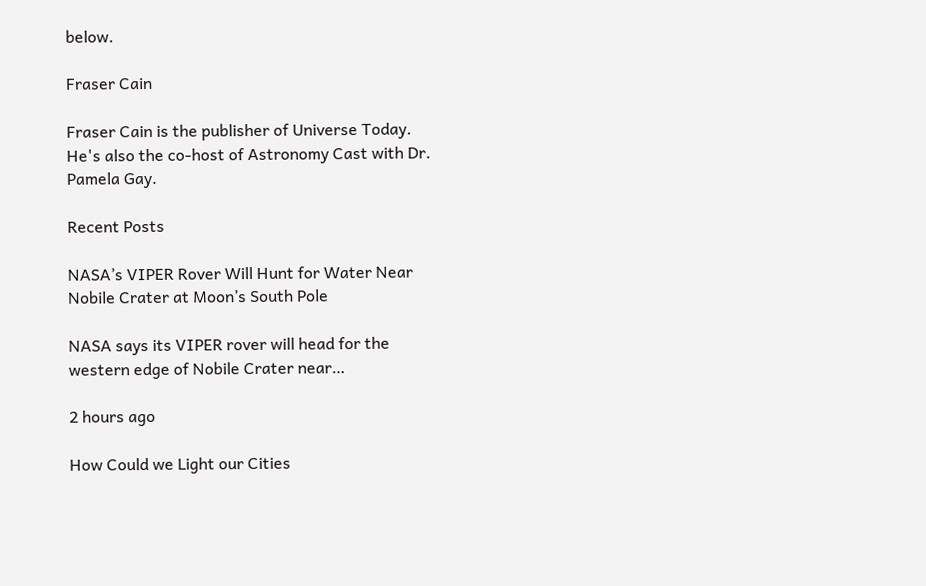below.

Fraser Cain

Fraser Cain is the publisher of Universe Today. He's also the co-host of Astronomy Cast with Dr. Pamela Gay.

Recent Posts

NASA’s VIPER Rover Will Hunt for Water Near Nobile Crater at Moon’s South Pole

NASA says its VIPER rover will head for the western edge of Nobile Crater near…

2 hours ago

How Could we Light our Cities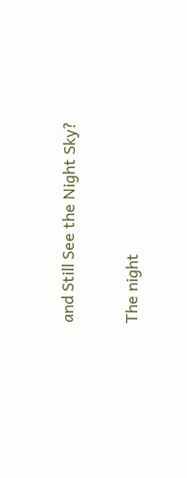and Still See the Night Sky?

The night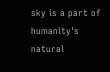sky is a part of humanity's natural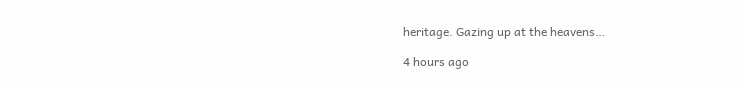heritage. Gazing up at the heavens…

4 hours ago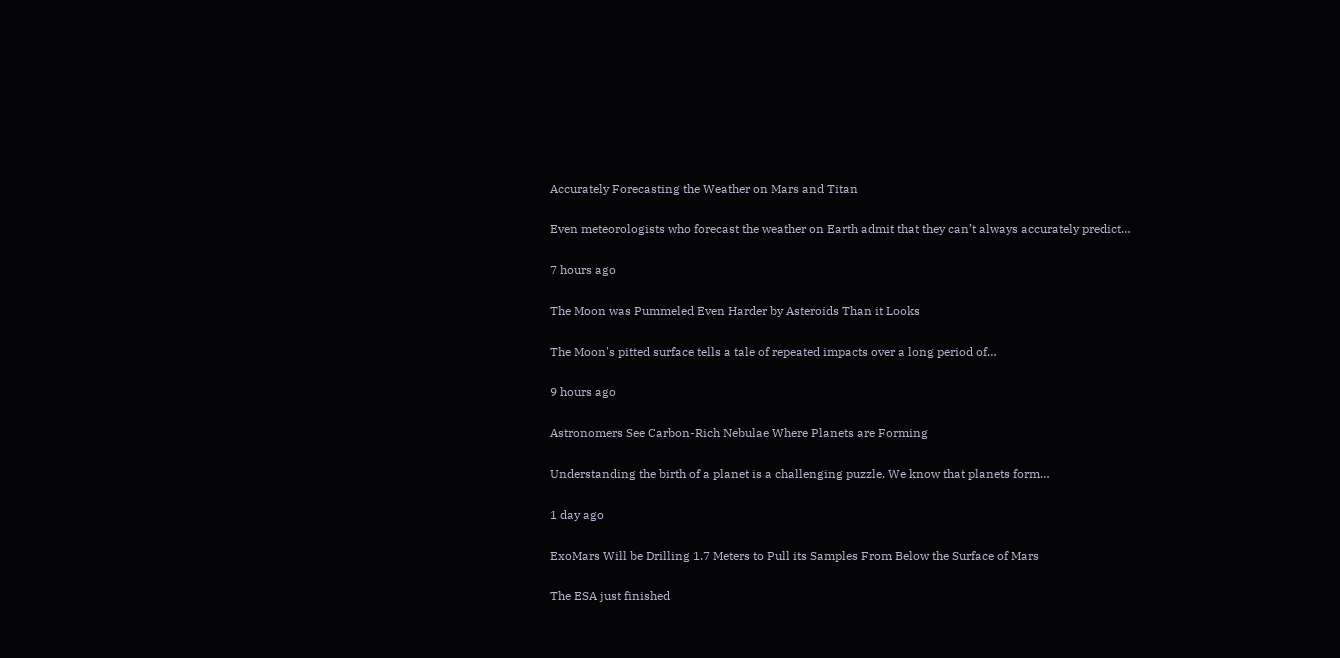Accurately Forecasting the Weather on Mars and Titan

Even meteorologists who forecast the weather on Earth admit that they can’t always accurately predict…

7 hours ago

The Moon was Pummeled Even Harder by Asteroids Than it Looks

The Moon's pitted surface tells a tale of repeated impacts over a long period of…

9 hours ago

Astronomers See Carbon-Rich Nebulae Where Planets are Forming

Understanding the birth of a planet is a challenging puzzle. We know that planets form…

1 day ago

ExoMars Will be Drilling 1.7 Meters to Pull its Samples From Below the Surface of Mars

The ESA just finished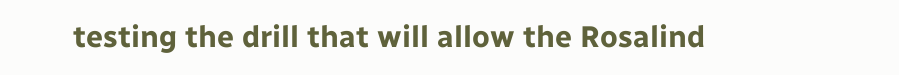testing the drill that will allow the Rosalind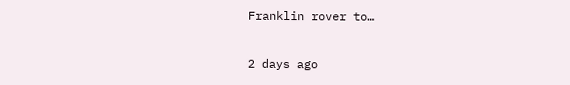Franklin rover to…

2 days ago